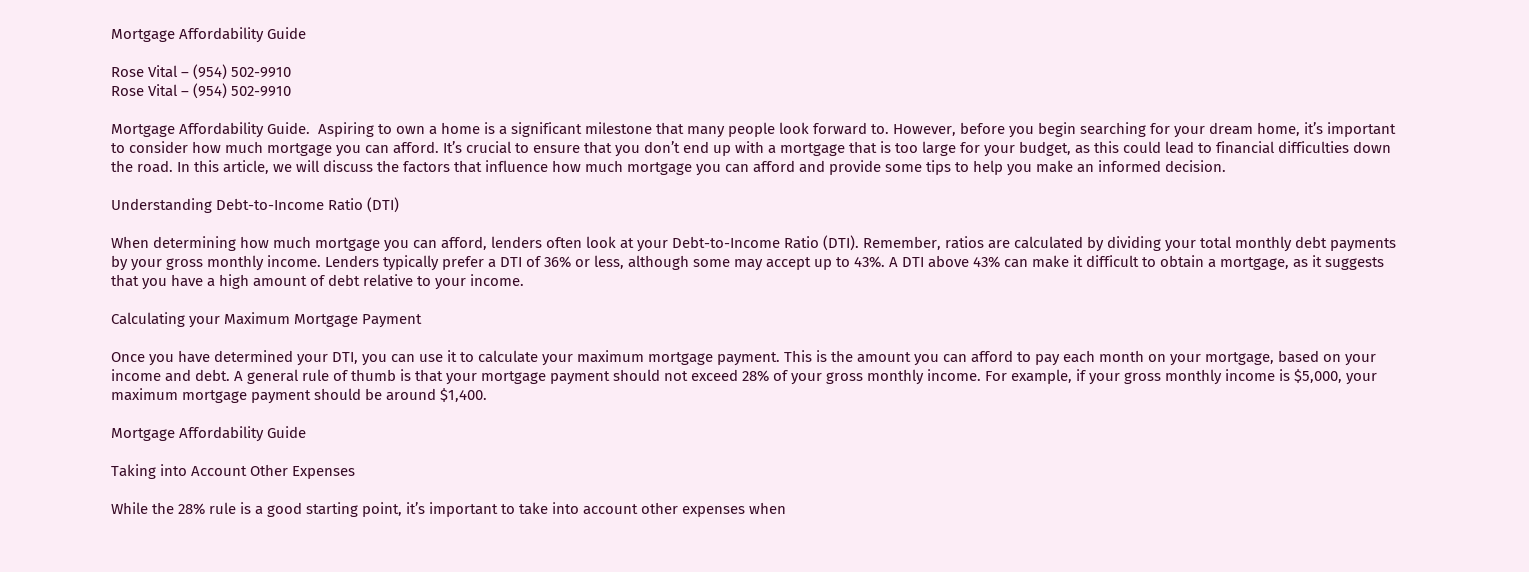Mortgage Affordability Guide

Rose Vital – (954) 502-9910
Rose Vital – (954) 502-9910

Mortgage Affordability Guide.  Aspiring to own a home is a significant milestone that many people look forward to. However, before you begin searching for your dream home, it’s important to consider how much mortgage you can afford. It’s crucial to ensure that you don’t end up with a mortgage that is too large for your budget, as this could lead to financial difficulties down the road. In this article, we will discuss the factors that influence how much mortgage you can afford and provide some tips to help you make an informed decision.

Understanding Debt-to-Income Ratio (DTI)

When determining how much mortgage you can afford, lenders often look at your Debt-to-Income Ratio (DTI). Remember, ratios are calculated by dividing your total monthly debt payments by your gross monthly income. Lenders typically prefer a DTI of 36% or less, although some may accept up to 43%. A DTI above 43% can make it difficult to obtain a mortgage, as it suggests that you have a high amount of debt relative to your income.

Calculating your Maximum Mortgage Payment

Once you have determined your DTI, you can use it to calculate your maximum mortgage payment. This is the amount you can afford to pay each month on your mortgage, based on your income and debt. A general rule of thumb is that your mortgage payment should not exceed 28% of your gross monthly income. For example, if your gross monthly income is $5,000, your maximum mortgage payment should be around $1,400.

Mortgage Affordability Guide

Taking into Account Other Expenses

While the 28% rule is a good starting point, it’s important to take into account other expenses when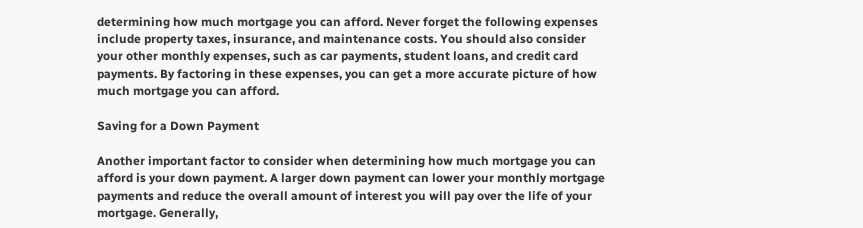determining how much mortgage you can afford. Never forget the following expenses include property taxes, insurance, and maintenance costs. You should also consider your other monthly expenses, such as car payments, student loans, and credit card payments. By factoring in these expenses, you can get a more accurate picture of how much mortgage you can afford.

Saving for a Down Payment

Another important factor to consider when determining how much mortgage you can afford is your down payment. A larger down payment can lower your monthly mortgage payments and reduce the overall amount of interest you will pay over the life of your mortgage. Generally,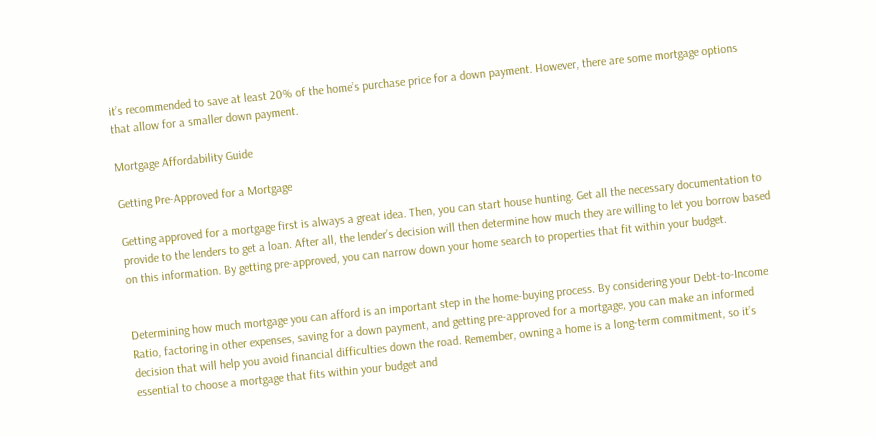it’s recommended to save at least 20% of the home’s purchase price for a down payment. However, there are some mortgage options that allow for a smaller down payment.

Mortgage Affordability Guide

Getting Pre-Approved for a Mortgage

Getting approved for a mortgage first is always a great idea. Then, you can start house hunting. Get all the necessary documentation to provide to the lenders to get a loan. After all, the lender’s decision will then determine how much they are willing to let you borrow based on this information. By getting pre-approved, you can narrow down your home search to properties that fit within your budget.


Determining how much mortgage you can afford is an important step in the home-buying process. By considering your Debt-to-Income Ratio, factoring in other expenses, saving for a down payment, and getting pre-approved for a mortgage, you can make an informed decision that will help you avoid financial difficulties down the road. Remember, owning a home is a long-term commitment, so it’s essential to choose a mortgage that fits within your budget and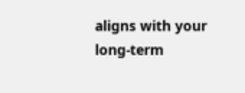aligns with your long-term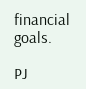financial goals.

PJ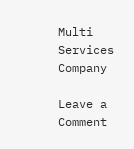Multi Services Company

Leave a Comment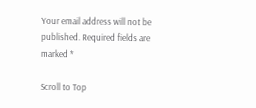Your email address will not be published. Required fields are marked *

Scroll to Top